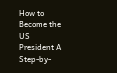How to Become the US President A Step-by-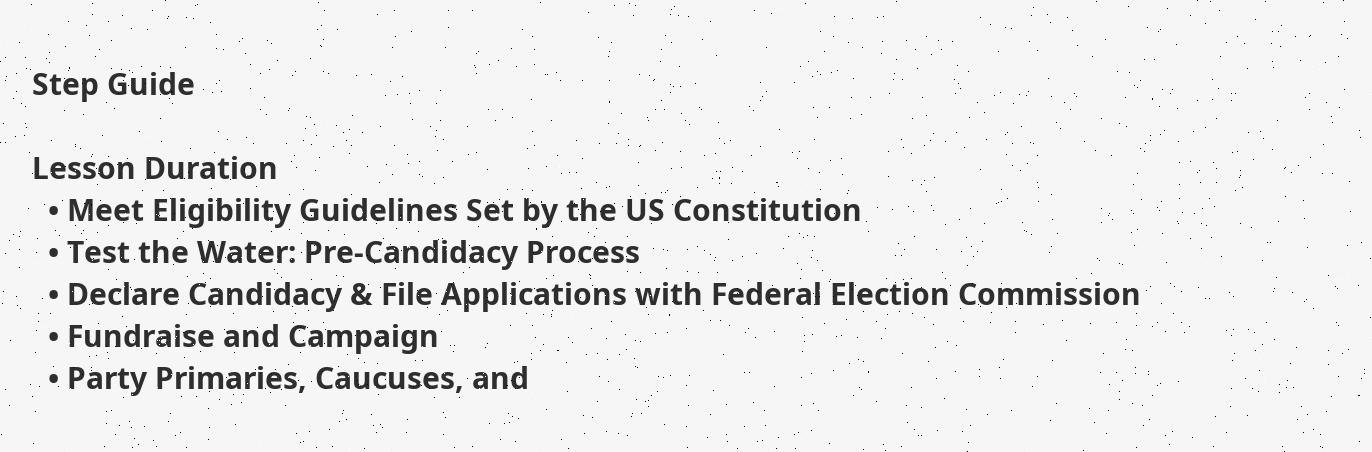Step Guide

Lesson Duration
  • Meet Eligibility Guidelines Set by the US Constitution
  • Test the Water: Pre-Candidacy Process
  • Declare Candidacy & File Applications with Federal Election Commission
  • Fundraise and Campaign
  • Party Primaries, Caucuses, and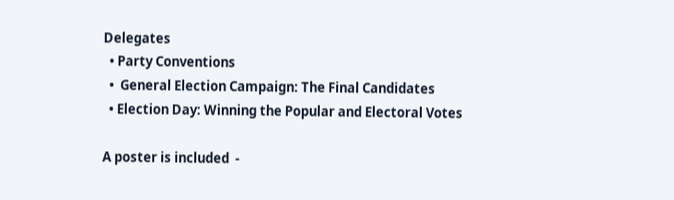Delegates
  • Party Conventions
  •  General Election Campaign: The Final Candidates
  • Election Day: Winning the Popular and Electoral Votes

A poster is included  -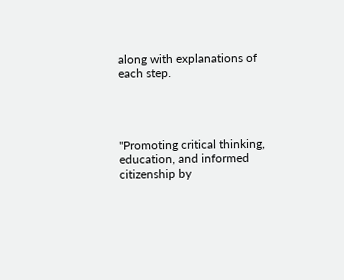along with explanations of each step.




"Promoting critical thinking, education, and informed citizenship by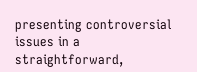presenting controversial issues in a straightforward,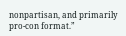nonpartisan, and primarily pro-con format.”